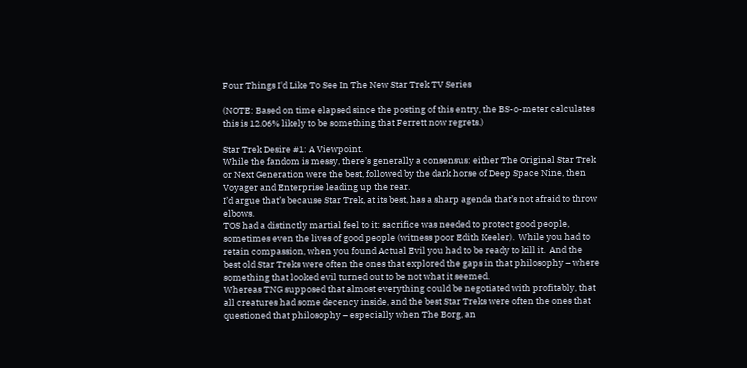Four Things I'd Like To See In The New Star Trek TV Series

(NOTE: Based on time elapsed since the posting of this entry, the BS-o-meter calculates this is 12.06% likely to be something that Ferrett now regrets.)

Star Trek Desire #1: A Viewpoint.
While the fandom is messy, there’s generally a consensus: either The Original Star Trek or Next Generation were the best, followed by the dark horse of Deep Space Nine, then Voyager and Enterprise leading up the rear.
I’d argue that’s because Star Trek, at its best, has a sharp agenda that’s not afraid to throw elbows.
TOS had a distinctly martial feel to it: sacrifice was needed to protect good people, sometimes even the lives of good people (witness poor Edith Keeler).  While you had to retain compassion, when you found Actual Evil you had to be ready to kill it.  And the best old Star Treks were often the ones that explored the gaps in that philosophy – where something that looked evil turned out to be not what it seemed.
Whereas TNG supposed that almost everything could be negotiated with profitably, that all creatures had some decency inside, and the best Star Treks were often the ones that questioned that philosophy – especially when The Borg, an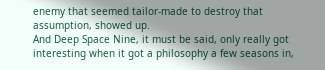enemy that seemed tailor-made to destroy that assumption, showed up.
And Deep Space Nine, it must be said, only really got interesting when it got a philosophy a few seasons in,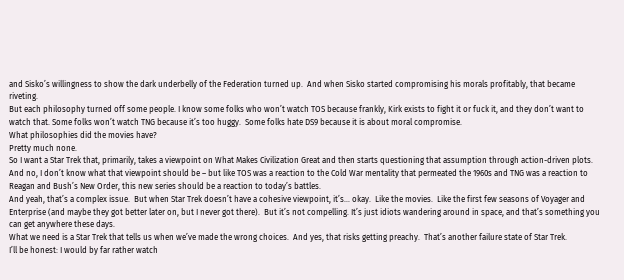and Sisko’s willingness to show the dark underbelly of the Federation turned up.  And when Sisko started compromising his morals profitably, that became riveting.
But each philosophy turned off some people. I know some folks who won’t watch TOS because frankly, Kirk exists to fight it or fuck it, and they don’t want to watch that. Some folks won’t watch TNG because it’s too huggy.  Some folks hate DS9 because it is about moral compromise.
What philosophies did the movies have?
Pretty much none.
So I want a Star Trek that, primarily, takes a viewpoint on What Makes Civilization Great and then starts questioning that assumption through action-driven plots.  And no, I don’t know what that viewpoint should be – but like TOS was a reaction to the Cold War mentality that permeated the 1960s and TNG was a reaction to Reagan and Bush’s New Order, this new series should be a reaction to today’s battles.
And yeah, that’s a complex issue.  But when Star Trek doesn’t have a cohesive viewpoint, it’s… okay.  Like the movies.  Like the first few seasons of Voyager and Enterprise (and maybe they got better later on, but I never got there).  But it’s not compelling. It’s just idiots wandering around in space, and that’s something you can get anywhere these days.
What we need is a Star Trek that tells us when we’ve made the wrong choices.  And yes, that risks getting preachy.  That’s another failure state of Star Trek.
I’ll be honest: I would by far rather watch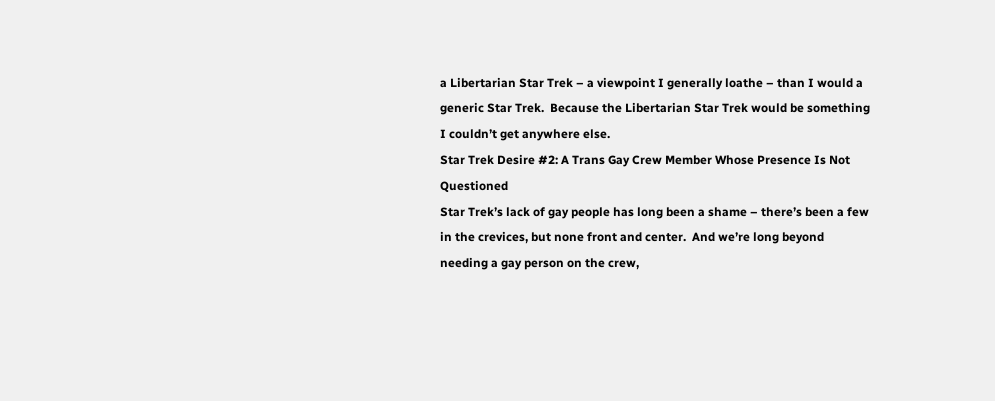a Libertarian Star Trek – a viewpoint I generally loathe – than I would a generic Star Trek.  Because the Libertarian Star Trek would be something I couldn’t get anywhere else.
Star Trek Desire #2: A Trans Gay Crew Member Whose Presence Is Not Questioned
Star Trek’s lack of gay people has long been a shame – there’s been a few in the crevices, but none front and center.  And we’re long beyond needing a gay person on the crew,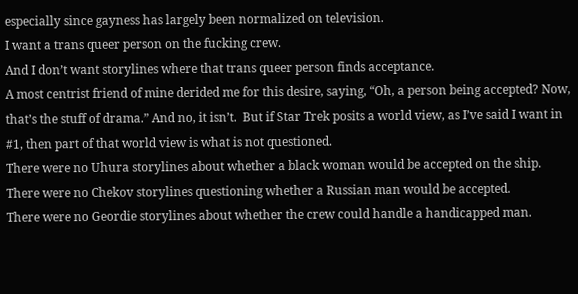especially since gayness has largely been normalized on television.
I want a trans queer person on the fucking crew.
And I don’t want storylines where that trans queer person finds acceptance.
A most centrist friend of mine derided me for this desire, saying, “Oh, a person being accepted? Now, that’s the stuff of drama.” And no, it isn’t.  But if Star Trek posits a world view, as I’ve said I want in #1, then part of that world view is what is not questioned.
There were no Uhura storylines about whether a black woman would be accepted on the ship.
There were no Chekov storylines questioning whether a Russian man would be accepted.
There were no Geordie storylines about whether the crew could handle a handicapped man.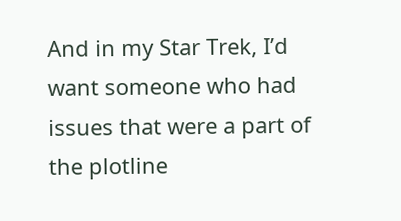And in my Star Trek, I’d want someone who had issues that were a part of the plotline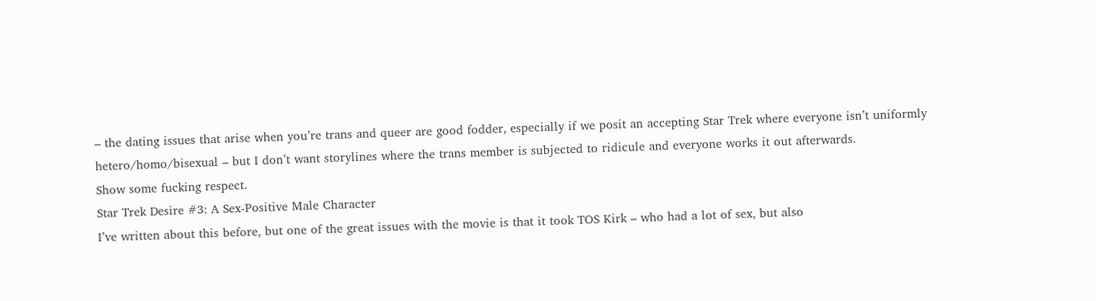– the dating issues that arise when you’re trans and queer are good fodder, especially if we posit an accepting Star Trek where everyone isn’t uniformly hetero/homo/bisexual – but I don’t want storylines where the trans member is subjected to ridicule and everyone works it out afterwards.
Show some fucking respect.
Star Trek Desire #3: A Sex-Positive Male Character
I’ve written about this before, but one of the great issues with the movie is that it took TOS Kirk – who had a lot of sex, but also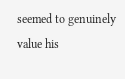seemed to genuinely value his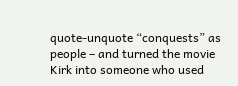quote-unquote “conquests” as people – and turned the movie Kirk into someone who used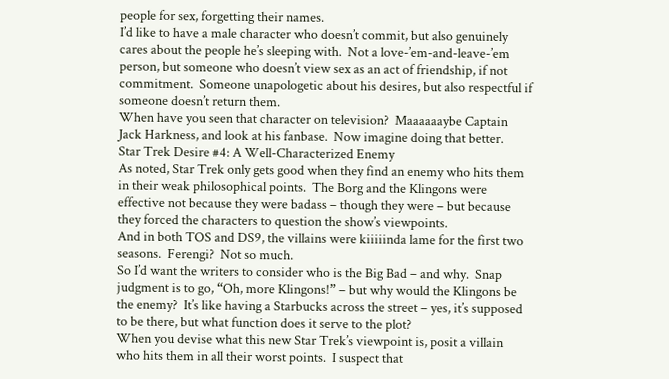people for sex, forgetting their names.
I’d like to have a male character who doesn’t commit, but also genuinely cares about the people he’s sleeping with.  Not a love-’em-and-leave-’em person, but someone who doesn’t view sex as an act of friendship, if not commitment.  Someone unapologetic about his desires, but also respectful if someone doesn’t return them.
When have you seen that character on television?  Maaaaaaybe Captain Jack Harkness, and look at his fanbase.  Now imagine doing that better.
Star Trek Desire #4: A Well-Characterized Enemy
As noted, Star Trek only gets good when they find an enemy who hits them in their weak philosophical points.  The Borg and the Klingons were effective not because they were badass – though they were – but because they forced the characters to question the show’s viewpoints.
And in both TOS and DS9, the villains were kiiiiinda lame for the first two seasons.  Ferengi?  Not so much.
So I’d want the writers to consider who is the Big Bad – and why.  Snap judgment is to go, “Oh, more Klingons!” – but why would the Klingons be the enemy?  It’s like having a Starbucks across the street – yes, it’s supposed to be there, but what function does it serve to the plot?
When you devise what this new Star Trek’s viewpoint is, posit a villain who hits them in all their worst points.  I suspect that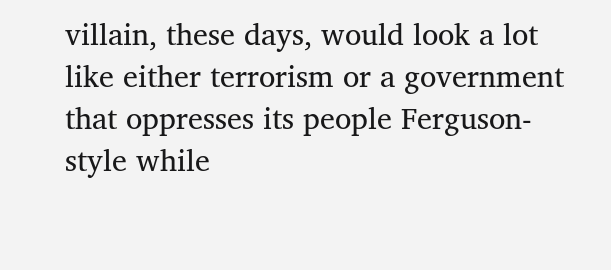villain, these days, would look a lot like either terrorism or a government that oppresses its people Ferguson-style while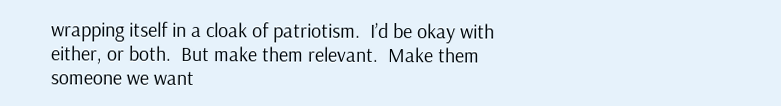wrapping itself in a cloak of patriotism.  I’d be okay with either, or both.  But make them relevant.  Make them someone we want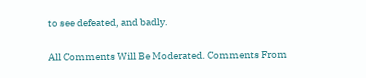to see defeated, and badly.

All Comments Will Be Moderated. Comments From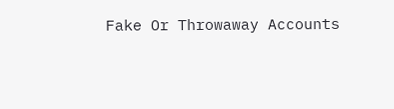Fake Or Throwaway Accounts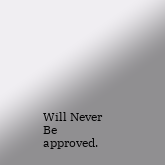Will Never Be approved.